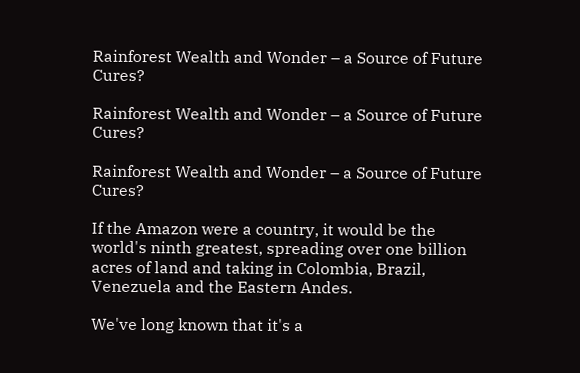Rainforest Wealth and Wonder – a Source of Future Cures?

Rainforest Wealth and Wonder – a Source of Future Cures?

Rainforest Wealth and Wonder – a Source of Future Cures?

If the Amazon were a country, it would be the world's ninth greatest, spreading over one billion acres of land and taking in Colombia, Brazil, Venezuela and the Eastern Andes.

We've long known that it's a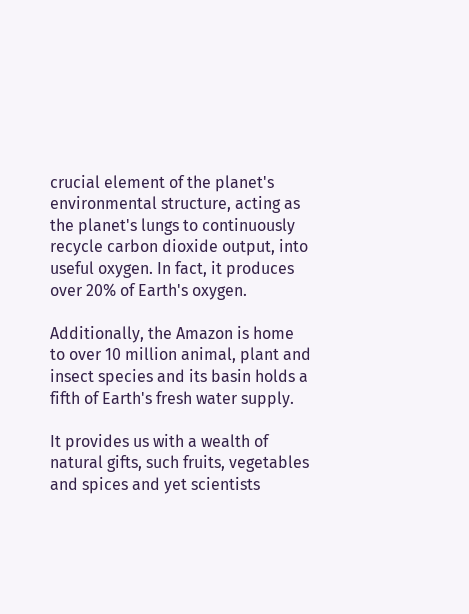crucial element of the planet's environmental structure, acting as the planet's lungs to continuously recycle carbon dioxide output, into useful oxygen. In fact, it produces over 20% of Earth's oxygen.

Additionally, the Amazon is home to over 10 million animal, plant and insect species and its basin holds a fifth of Earth's fresh water supply.

It provides us with a wealth of natural gifts, such fruits, vegetables and spices and yet scientists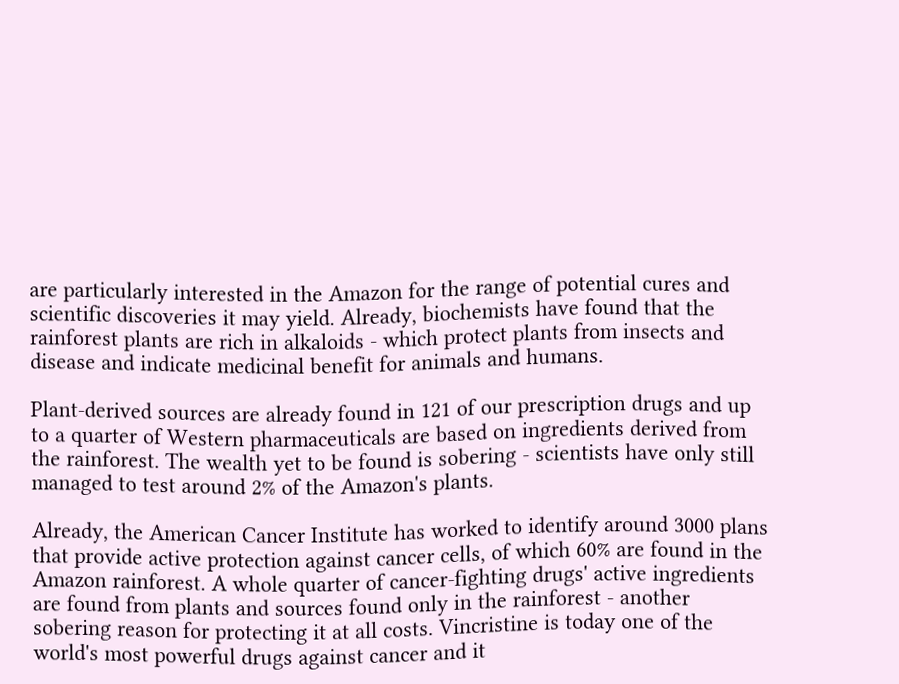are particularly interested in the Amazon for the range of potential cures and scientific discoveries it may yield. Already, biochemists have found that the rainforest plants are rich in alkaloids - which protect plants from insects and disease and indicate medicinal benefit for animals and humans.

Plant-derived sources are already found in 121 of our prescription drugs and up to a quarter of Western pharmaceuticals are based on ingredients derived from the rainforest. The wealth yet to be found is sobering - scientists have only still managed to test around 2% of the Amazon's plants.

Already, the American Cancer Institute has worked to identify around 3000 plans that provide active protection against cancer cells, of which 60% are found in the Amazon rainforest. A whole quarter of cancer-fighting drugs' active ingredients are found from plants and sources found only in the rainforest - another sobering reason for protecting it at all costs. Vincristine is today one of the world's most powerful drugs against cancer and it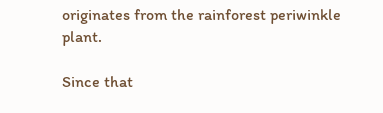originates from the rainforest periwinkle plant.

Since that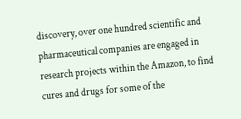discovery, over one hundred scientific and pharmaceutical companies are engaged in research projects within the Amazon, to find cures and drugs for some of the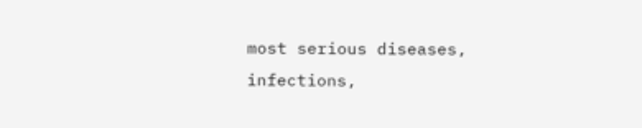most serious diseases, infections,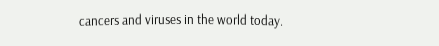cancers and viruses in the world today.